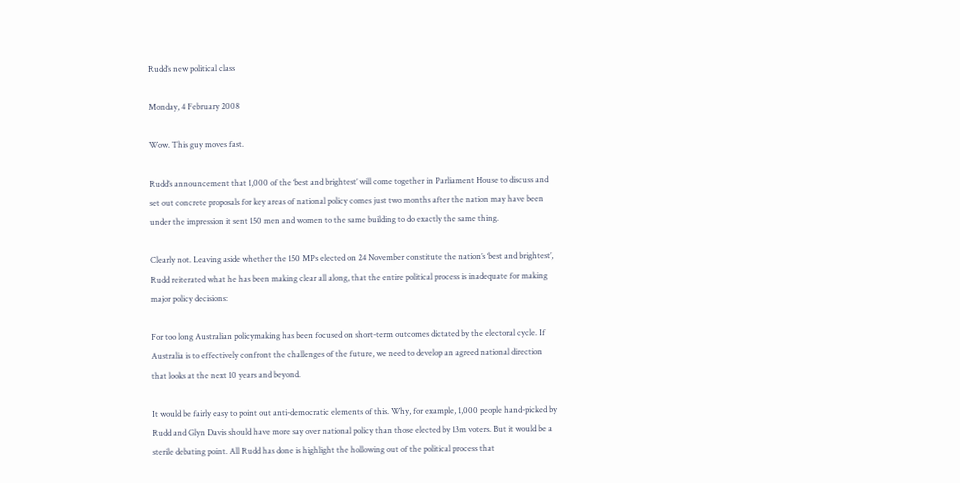Rudd’s new political class

Monday, 4 February 2008

Wow. This guy moves fast.

Rudd’s announcement that 1,000 of the ‘best and brightest’ will come together in Parliament House to discuss and set out concrete proposals for key areas of national policy comes just two months after the nation may have been under the impression it sent 150 men and women to the same building to do exactly the same thing.

Clearly not. Leaving aside whether the 150 MPs elected on 24 November constitute the nation’s ‘best and brightest’, Rudd reiterated what he has been making clear all along, that the entire political process is inadequate for making major policy decisions:

For too long Australian policymaking has been focused on short-term outcomes dictated by the electoral cycle. If Australia is to effectively confront the challenges of the future, we need to develop an agreed national direction that looks at the next 10 years and beyond.

It would be fairly easy to point out anti-democratic elements of this. Why, for example, 1,000 people hand-picked by Rudd and Glyn Davis should have more say over national policy than those elected by 13m voters. But it would be a sterile debating point. All Rudd has done is highlight the hollowing out of the political process that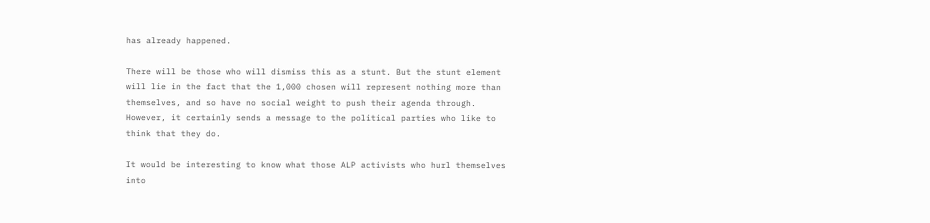has already happened.

There will be those who will dismiss this as a stunt. But the stunt element will lie in the fact that the 1,000 chosen will represent nothing more than themselves, and so have no social weight to push their agenda through. However, it certainly sends a message to the political parties who like to think that they do.

It would be interesting to know what those ALP activists who hurl themselves into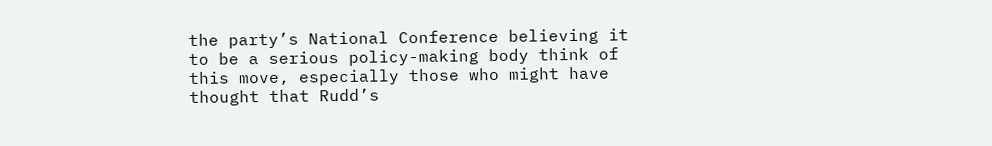the party’s National Conference believing it to be a serious policy-making body think of this move, especially those who might have thought that Rudd’s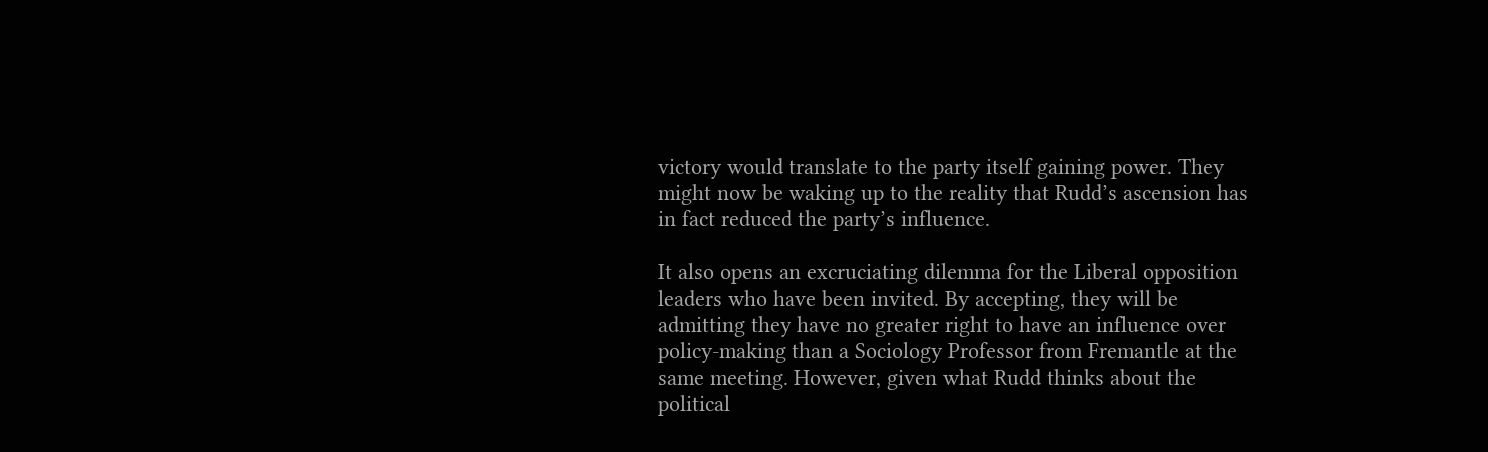victory would translate to the party itself gaining power. They might now be waking up to the reality that Rudd’s ascension has in fact reduced the party’s influence.

It also opens an excruciating dilemma for the Liberal opposition leaders who have been invited. By accepting, they will be admitting they have no greater right to have an influence over policy-making than a Sociology Professor from Fremantle at the same meeting. However, given what Rudd thinks about the political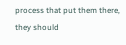process that put them there, they should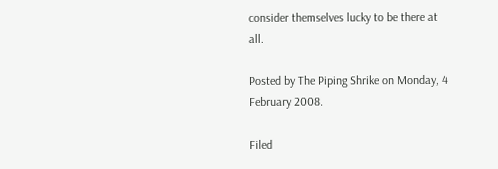consider themselves lucky to be there at all.

Posted by The Piping Shrike on Monday, 4 February 2008.

Filed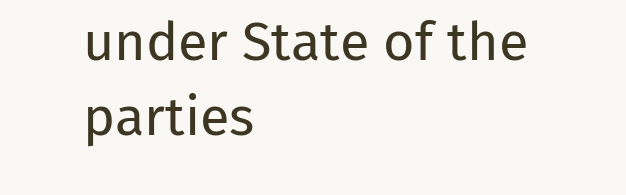under State of the parties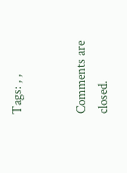Tags: , ,


Comments are closed.